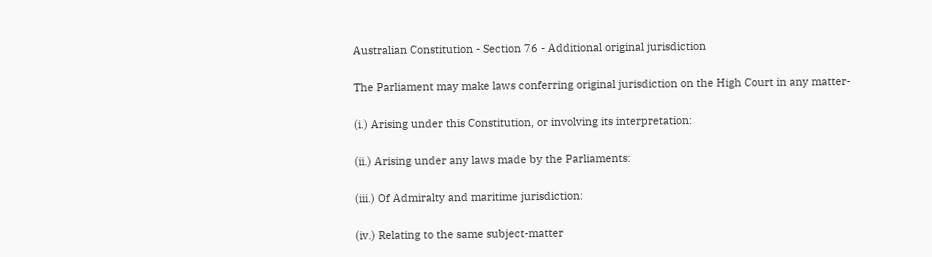Australian Constitution - Section 76 - Additional original jurisdiction

The Parliament may make laws conferring original jurisdiction on the High Court in any matter-

(i.) Arising under this Constitution, or involving its interpretation:

(ii.) Arising under any laws made by the Parliaments:

(iii.) Of Admiralty and maritime jurisdiction:

(iv.) Relating to the same subject-matter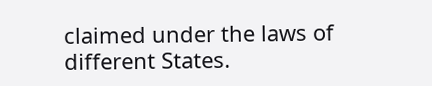claimed under the laws of different States.